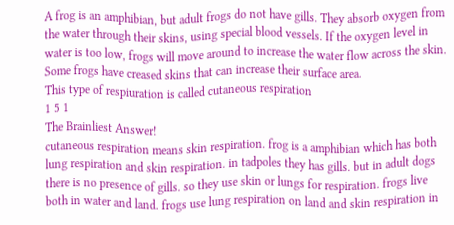A frog is an amphibian, but adult frogs do not have gills. They absorb oxygen from the water through their skins, using special blood vessels. If the oxygen level in water is too low, frogs will move around to increase the water flow across the skin. Some frogs have creased skins that can increase their surface area.
This type of respiuration is called cutaneous respiration
1 5 1
The Brainliest Answer!
cutaneous respiration means skin respiration. frog is a amphibian which has both lung respiration and skin respiration. in tadpoles they has gills. but in adult dogs there is no presence of gills. so they use skin or lungs for respiration. frogs live both in water and land. frogs use lung respiration on land and skin respiration in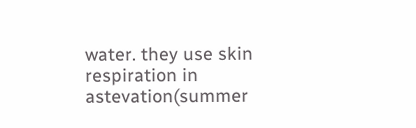water. they use skin respiration in astevation(summer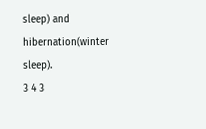sleep) and hibernation(winter sleep).
3 4 3